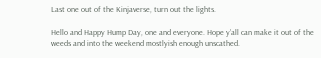Last one out of the Kinjaverse, turn out the lights.

Hello and Happy Hump Day, one and everyone. Hope y’all can make it out of the weeds and into the weekend mostlyish enough unscathed.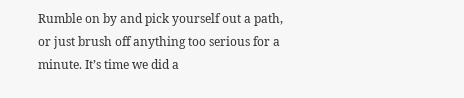Rumble on by and pick yourself out a path, or just brush off anything too serious for a minute. It’s time we did a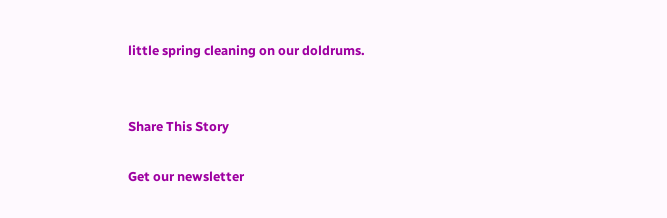little spring cleaning on our doldrums.


Share This Story

Get our newsletter